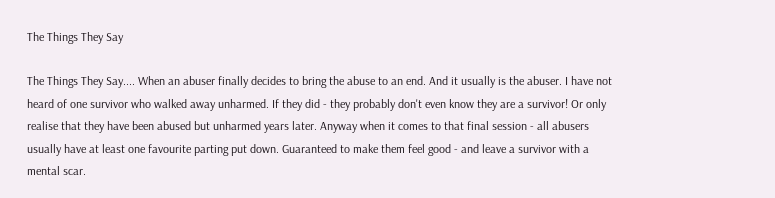The Things They Say

The Things They Say.... When an abuser finally decides to bring the abuse to an end. And it usually is the abuser. I have not heard of one survivor who walked away unharmed. If they did - they probably don't even know they are a survivor! Or only realise that they have been abused but unharmed years later. Anyway when it comes to that final session - all abusers usually have at least one favourite parting put down. Guaranteed to make them feel good - and leave a survivor with a mental scar.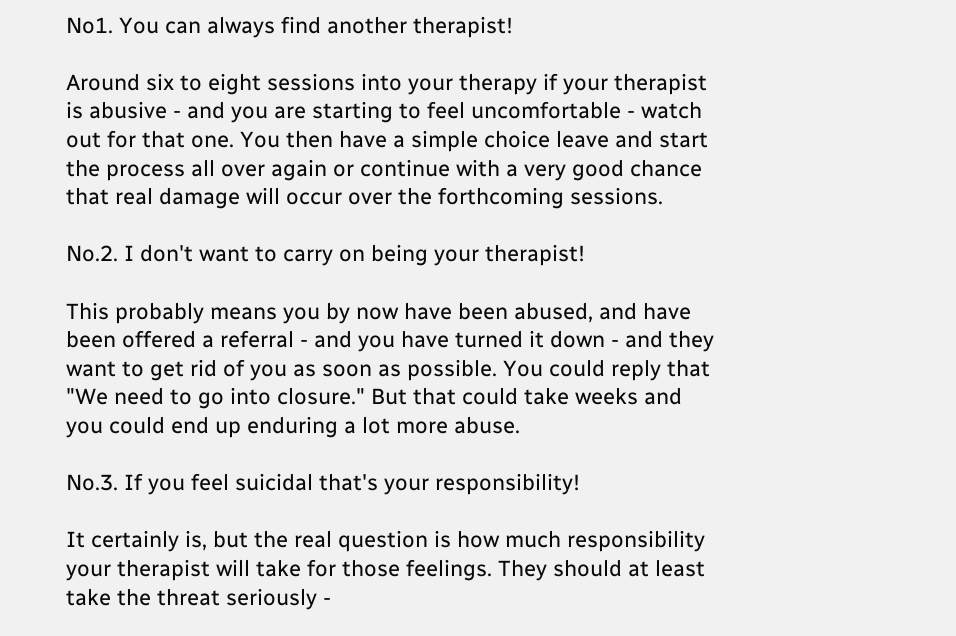No1. You can always find another therapist!

Around six to eight sessions into your therapy if your therapist is abusive - and you are starting to feel uncomfortable - watch out for that one. You then have a simple choice leave and start the process all over again or continue with a very good chance that real damage will occur over the forthcoming sessions.

No.2. I don't want to carry on being your therapist!

This probably means you by now have been abused, and have been offered a referral - and you have turned it down - and they want to get rid of you as soon as possible. You could reply that "We need to go into closure." But that could take weeks and you could end up enduring a lot more abuse.

No.3. If you feel suicidal that's your responsibility!

It certainly is, but the real question is how much responsibility your therapist will take for those feelings. They should at least take the threat seriously -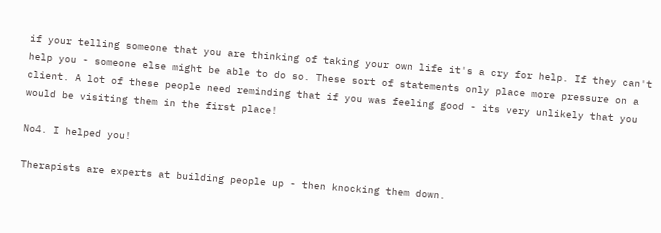if your telling someone that you are thinking of taking your own life it's a cry for help. If they can't help you - someone else might be able to do so. These sort of statements only place more pressure on a client. A lot of these people need reminding that if you was feeling good - its very unlikely that you would be visiting them in the first place!

No4. I helped you!

Therapists are experts at building people up - then knocking them down.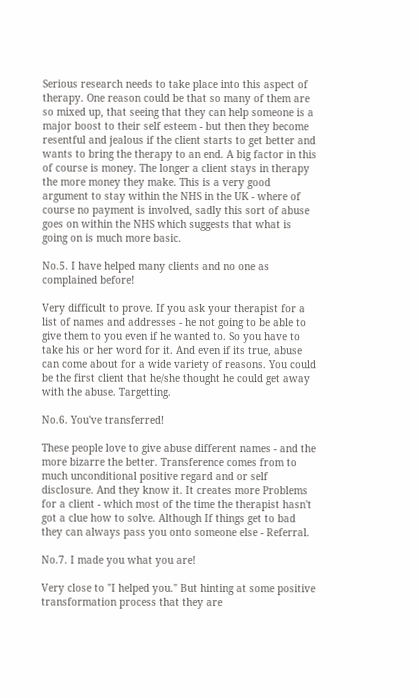Serious research needs to take place into this aspect of therapy. One reason could be that so many of them are so mixed up, that seeing that they can help someone is a major boost to their self esteem - but then they become resentful and jealous if the client starts to get better and wants to bring the therapy to an end. A big factor in this of course is money. The longer a client stays in therapy the more money they make. This is a very good argument to stay within the NHS in the UK - where of course no payment is involved, sadly this sort of abuse goes on within the NHS which suggests that what is going on is much more basic.

No.5. I have helped many clients and no one as complained before!

Very difficult to prove. If you ask your therapist for a list of names and addresses - he not going to be able to give them to you even if he wanted to. So you have to take his or her word for it. And even if its true, abuse can come about for a wide variety of reasons. You could be the first client that he/she thought he could get away with the abuse. Targetting.

No.6. You've transferred!

These people love to give abuse different names - and the more bizarre the better. Transference comes from to much unconditional positive regard and or self disclosure. And they know it. It creates more Problems for a client - which most of the time the therapist hasn't got a clue how to solve. Although If things get to bad they can always pass you onto someone else - Referral.

No.7. I made you what you are!

Very close to "I helped you." But hinting at some positive transformation process that they are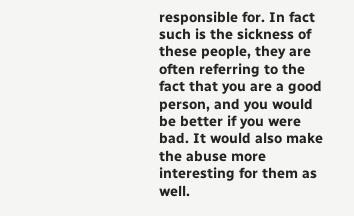responsible for. In fact such is the sickness of these people, they are often referring to the fact that you are a good person, and you would be better if you were bad. It would also make the abuse more interesting for them as well.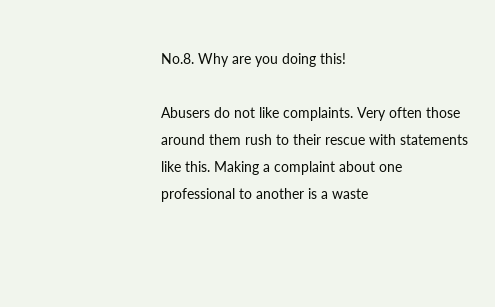No.8. Why are you doing this!

Abusers do not like complaints. Very often those around them rush to their rescue with statements like this. Making a complaint about one professional to another is a waste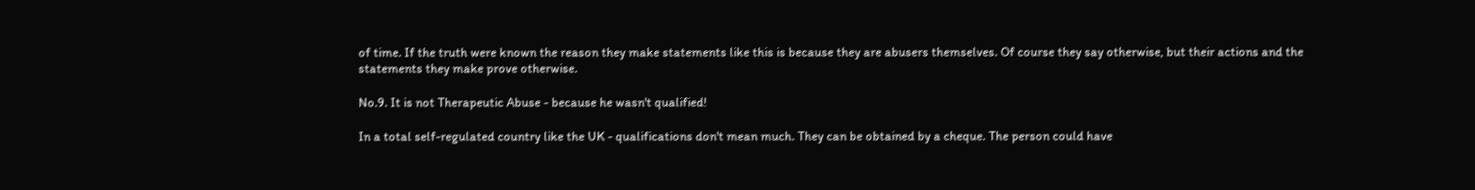of time. If the truth were known the reason they make statements like this is because they are abusers themselves. Of course they say otherwise, but their actions and the statements they make prove otherwise.

No.9. It is not Therapeutic Abuse - because he wasn't qualified!

In a total self-regulated country like the UK - qualifications don't mean much. They can be obtained by a cheque. The person could have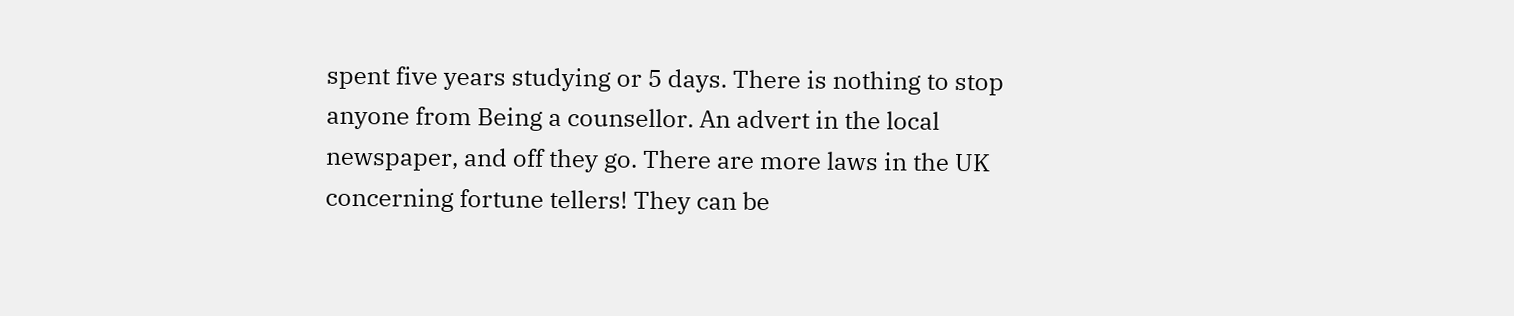spent five years studying or 5 days. There is nothing to stop anyone from Being a counsellor. An advert in the local newspaper, and off they go. There are more laws in the UK concerning fortune tellers! They can be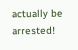actually be arrested!